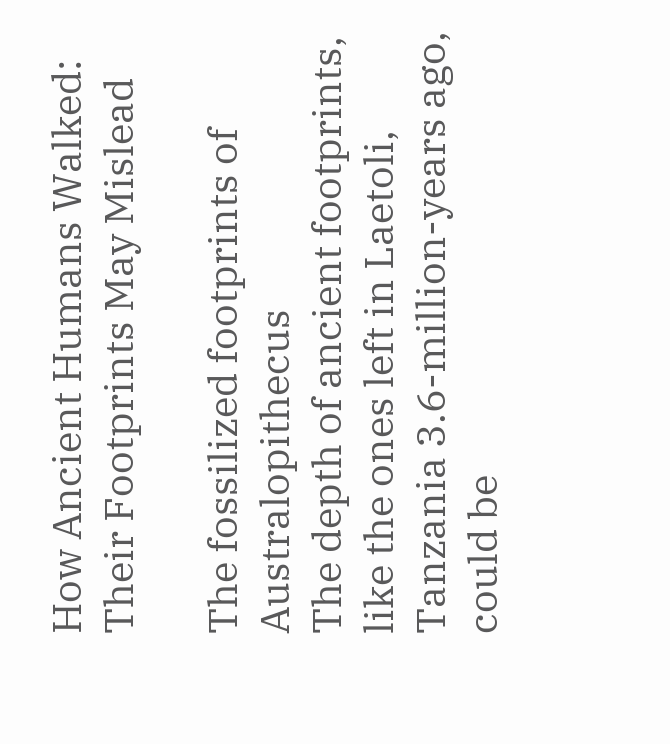How Ancient Humans Walked: Their Footprints May Mislead

The fossilized footprints of Australopithecus
The depth of ancient footprints, like the ones left in Laetoli, Tanzania 3.6-million-years ago, could be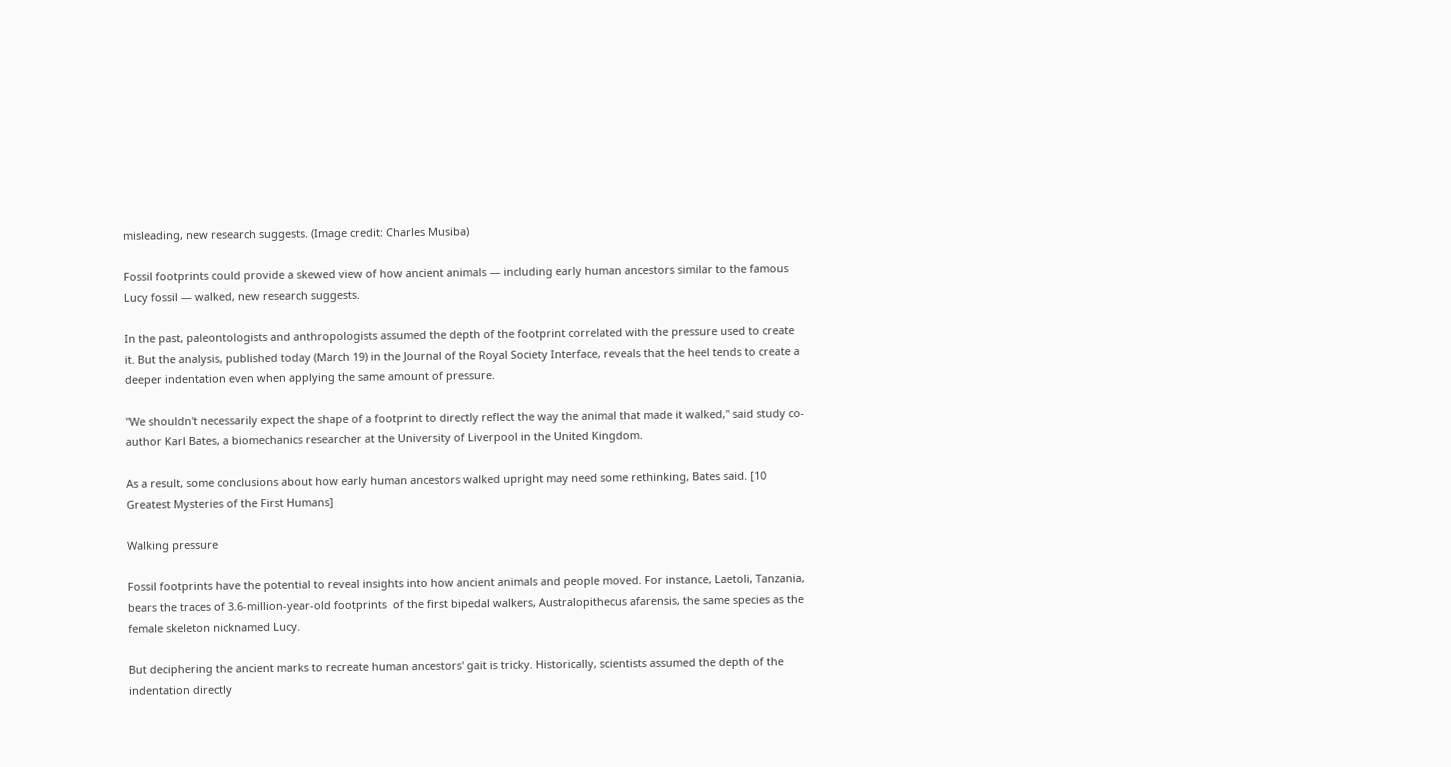misleading, new research suggests. (Image credit: Charles Musiba)

Fossil footprints could provide a skewed view of how ancient animals — including early human ancestors similar to the famous Lucy fossil — walked, new research suggests.

In the past, paleontologists and anthropologists assumed the depth of the footprint correlated with the pressure used to create it. But the analysis, published today (March 19) in the Journal of the Royal Society Interface, reveals that the heel tends to create a deeper indentation even when applying the same amount of pressure.

"We shouldn't necessarily expect the shape of a footprint to directly reflect the way the animal that made it walked," said study co-author Karl Bates, a biomechanics researcher at the University of Liverpool in the United Kingdom.

As a result, some conclusions about how early human ancestors walked upright may need some rethinking, Bates said. [10 Greatest Mysteries of the First Humans]

Walking pressure

Fossil footprints have the potential to reveal insights into how ancient animals and people moved. For instance, Laetoli, Tanzania, bears the traces of 3.6-million-year-old footprints  of the first bipedal walkers, Australopithecus afarensis, the same species as the female skeleton nicknamed Lucy.

But deciphering the ancient marks to recreate human ancestors' gait is tricky. Historically, scientists assumed the depth of the indentation directly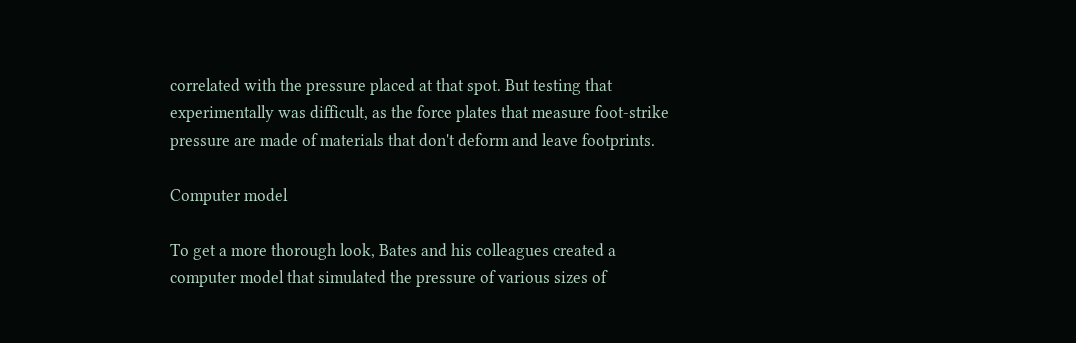correlated with the pressure placed at that spot. But testing that experimentally was difficult, as the force plates that measure foot-strike pressure are made of materials that don't deform and leave footprints.

Computer model

To get a more thorough look, Bates and his colleagues created a computer model that simulated the pressure of various sizes of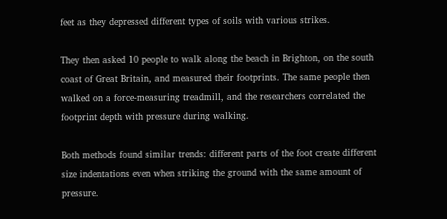feet as they depressed different types of soils with various strikes.

They then asked 10 people to walk along the beach in Brighton, on the south coast of Great Britain, and measured their footprints. The same people then walked on a force-measuring treadmill, and the researchers correlated the footprint depth with pressure during walking.

Both methods found similar trends: different parts of the foot create different size indentations even when striking the ground with the same amount of pressure.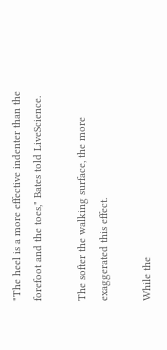"The heel is a more effective indenter than the forefoot and the toes," Bates told LiveScience.

The softer the walking surface, the more exaggerated this effect.

While the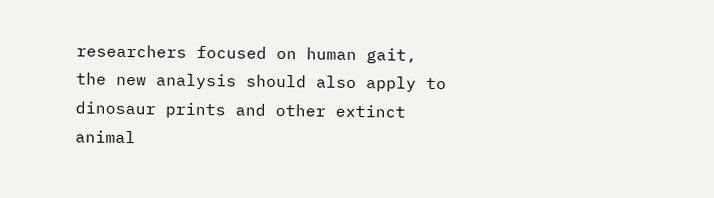researchers focused on human gait, the new analysis should also apply to dinosaur prints and other extinct animal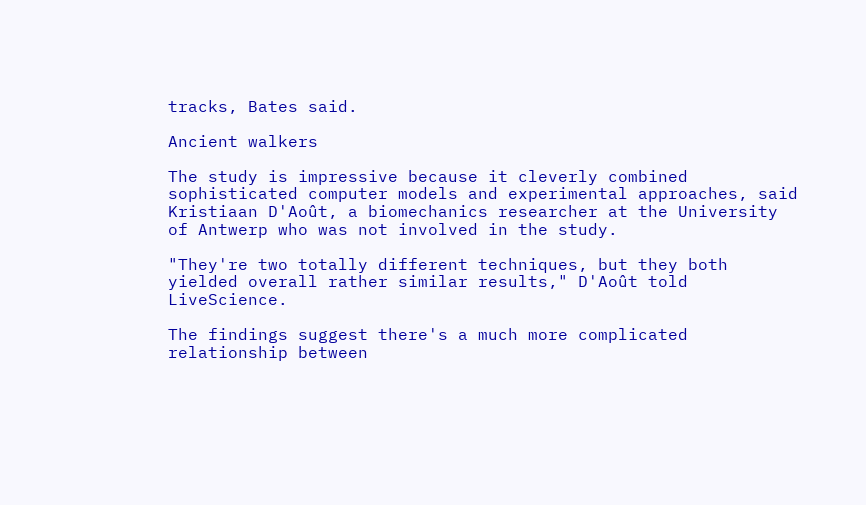tracks, Bates said.

Ancient walkers

The study is impressive because it cleverly combined sophisticated computer models and experimental approaches, said Kristiaan D'Août, a biomechanics researcher at the University of Antwerp who was not involved in the study.

"They're two totally different techniques, but they both yielded overall rather similar results," D'Août told LiveScience.

The findings suggest there's a much more complicated relationship between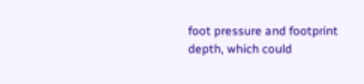foot pressure and footprint depth, which could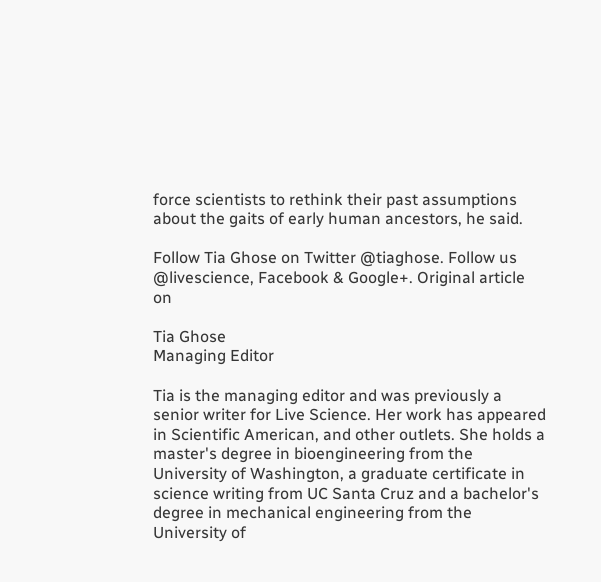force scientists to rethink their past assumptions about the gaits of early human ancestors, he said.

Follow Tia Ghose on Twitter @tiaghose. Follow us @livescience, Facebook & Google+. Original article on

Tia Ghose
Managing Editor

Tia is the managing editor and was previously a senior writer for Live Science. Her work has appeared in Scientific American, and other outlets. She holds a master's degree in bioengineering from the University of Washington, a graduate certificate in science writing from UC Santa Cruz and a bachelor's degree in mechanical engineering from the University of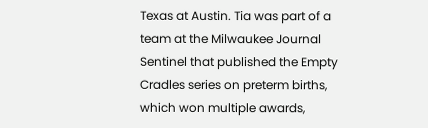Texas at Austin. Tia was part of a team at the Milwaukee Journal Sentinel that published the Empty Cradles series on preterm births, which won multiple awards,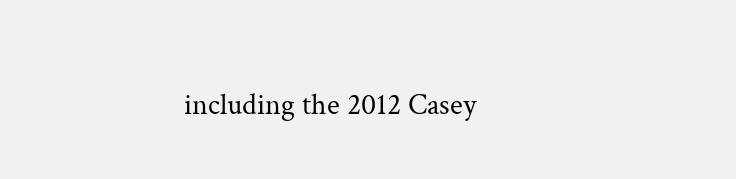including the 2012 Casey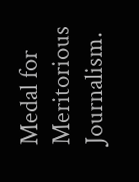Medal for Meritorious Journalism.